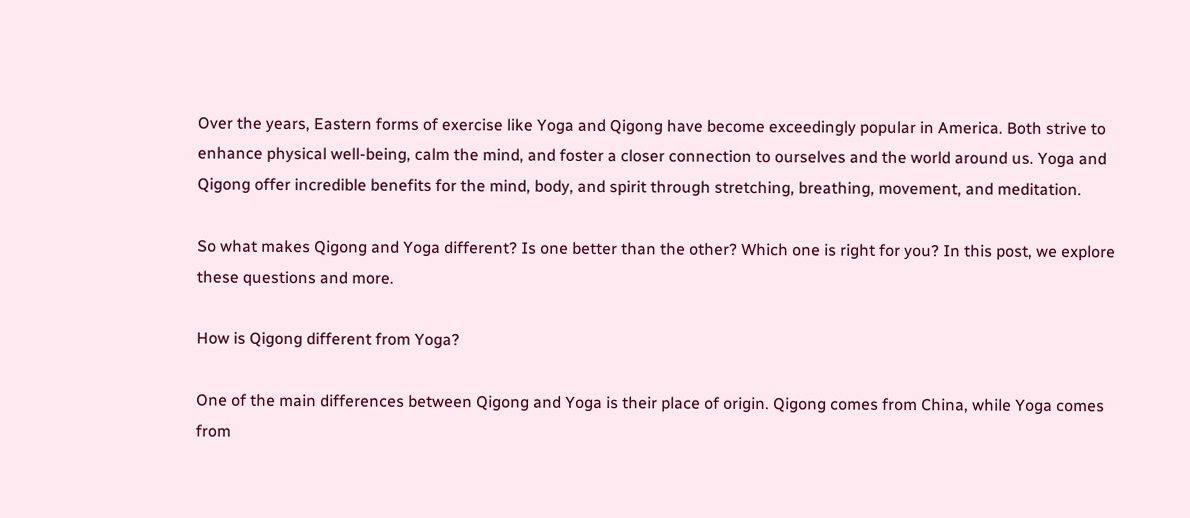Over the years, Eastern forms of exercise like Yoga and Qigong have become exceedingly popular in America. Both strive to enhance physical well-being, calm the mind, and foster a closer connection to ourselves and the world around us. Yoga and Qigong offer incredible benefits for the mind, body, and spirit through stretching, breathing, movement, and meditation.

So what makes Qigong and Yoga different? Is one better than the other? Which one is right for you? In this post, we explore these questions and more.

How is Qigong different from Yoga?

One of the main differences between Qigong and Yoga is their place of origin. Qigong comes from China, while Yoga comes from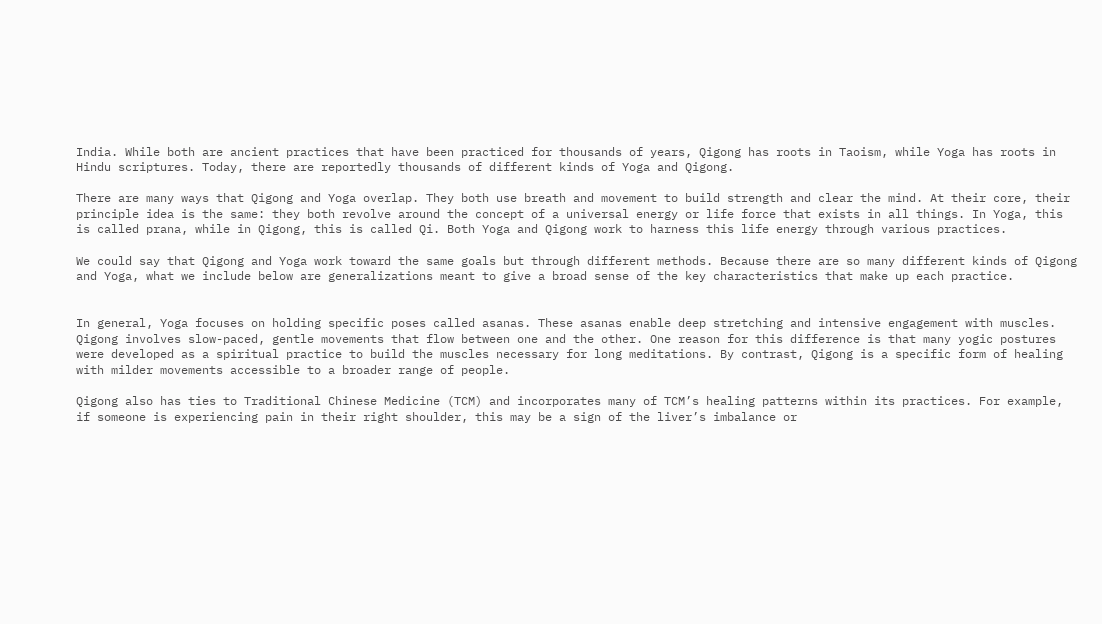India. While both are ancient practices that have been practiced for thousands of years, Qigong has roots in Taoism, while Yoga has roots in Hindu scriptures. Today, there are reportedly thousands of different kinds of Yoga and Qigong.

There are many ways that Qigong and Yoga overlap. They both use breath and movement to build strength and clear the mind. At their core, their principle idea is the same: they both revolve around the concept of a universal energy or life force that exists in all things. In Yoga, this is called prana, while in Qigong, this is called Qi. Both Yoga and Qigong work to harness this life energy through various practices.

We could say that Qigong and Yoga work toward the same goals but through different methods. Because there are so many different kinds of Qigong and Yoga, what we include below are generalizations meant to give a broad sense of the key characteristics that make up each practice.


In general, Yoga focuses on holding specific poses called asanas. These asanas enable deep stretching and intensive engagement with muscles. Qigong involves slow-paced, gentle movements that flow between one and the other. One reason for this difference is that many yogic postures were developed as a spiritual practice to build the muscles necessary for long meditations. By contrast, Qigong is a specific form of healing with milder movements accessible to a broader range of people.

Qigong also has ties to Traditional Chinese Medicine (TCM) and incorporates many of TCM’s healing patterns within its practices. For example, if someone is experiencing pain in their right shoulder, this may be a sign of the liver’s imbalance or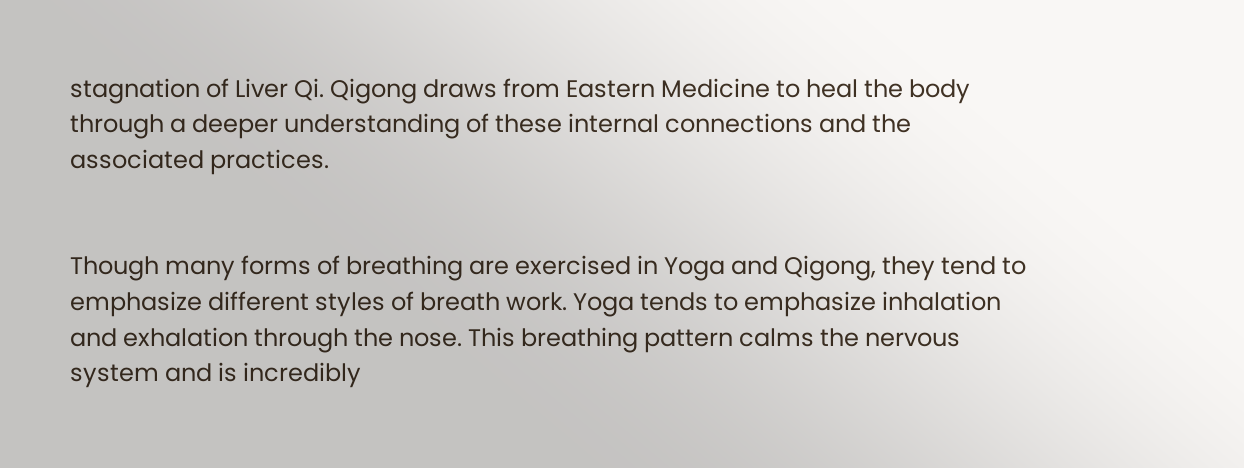stagnation of Liver Qi. Qigong draws from Eastern Medicine to heal the body through a deeper understanding of these internal connections and the associated practices.


Though many forms of breathing are exercised in Yoga and Qigong, they tend to emphasize different styles of breath work. Yoga tends to emphasize inhalation and exhalation through the nose. This breathing pattern calms the nervous system and is incredibly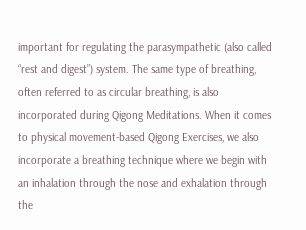important for regulating the parasympathetic (also called “rest and digest”) system. The same type of breathing, often referred to as circular breathing, is also incorporated during Qigong Meditations. When it comes to physical movement-based Qigong Exercises, we also incorporate a breathing technique where we begin with an inhalation through the nose and exhalation through the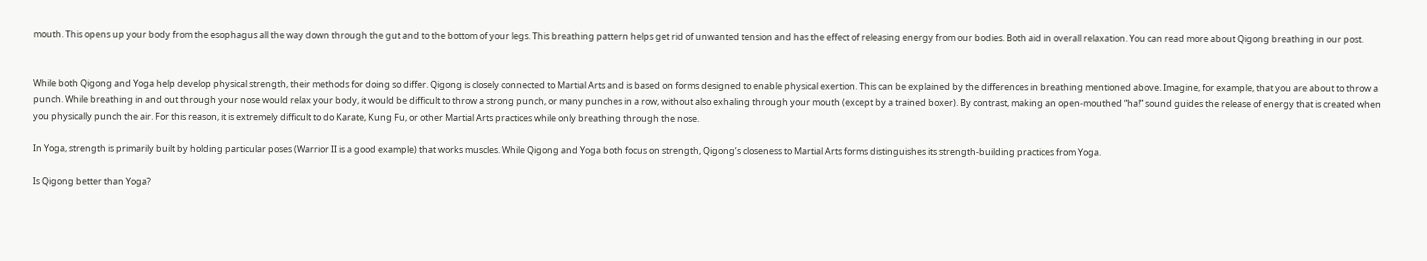mouth. This opens up your body from the esophagus all the way down through the gut and to the bottom of your legs. This breathing pattern helps get rid of unwanted tension and has the effect of releasing energy from our bodies. Both aid in overall relaxation. You can read more about Qigong breathing in our post.


While both Qigong and Yoga help develop physical strength, their methods for doing so differ. Qigong is closely connected to Martial Arts and is based on forms designed to enable physical exertion. This can be explained by the differences in breathing mentioned above. Imagine, for example, that you are about to throw a punch. While breathing in and out through your nose would relax your body, it would be difficult to throw a strong punch, or many punches in a row, without also exhaling through your mouth (except by a trained boxer). By contrast, making an open-mouthed “ha!” sound guides the release of energy that is created when you physically punch the air. For this reason, it is extremely difficult to do Karate, Kung Fu, or other Martial Arts practices while only breathing through the nose.

In Yoga, strength is primarily built by holding particular poses (Warrior II is a good example) that works muscles. While Qigong and Yoga both focus on strength, Qigong’s closeness to Martial Arts forms distinguishes its strength-building practices from Yoga.

Is Qigong better than Yoga?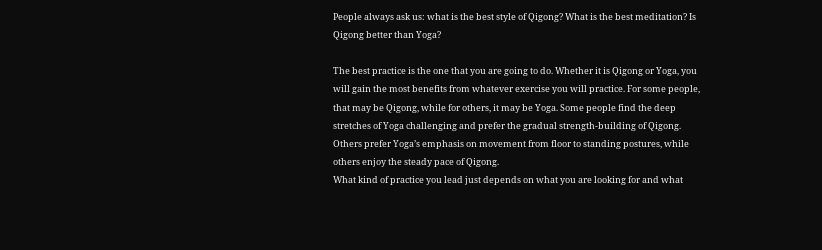People always ask us: what is the best style of Qigong? What is the best meditation? Is Qigong better than Yoga?

The best practice is the one that you are going to do. Whether it is Qigong or Yoga, you will gain the most benefits from whatever exercise you will practice. For some people, that may be Qigong, while for others, it may be Yoga. Some people find the deep stretches of Yoga challenging and prefer the gradual strength-building of Qigong. Others prefer Yoga’s emphasis on movement from floor to standing postures, while others enjoy the steady pace of Qigong.
What kind of practice you lead just depends on what you are looking for and what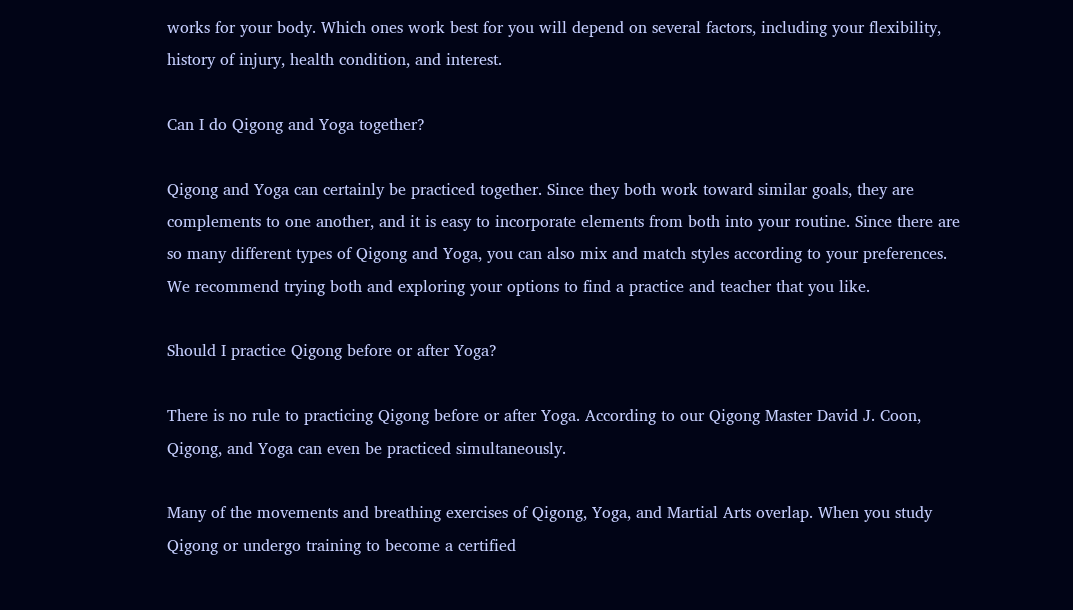works for your body. Which ones work best for you will depend on several factors, including your flexibility, history of injury, health condition, and interest.

Can I do Qigong and Yoga together?

Qigong and Yoga can certainly be practiced together. Since they both work toward similar goals, they are complements to one another, and it is easy to incorporate elements from both into your routine. Since there are so many different types of Qigong and Yoga, you can also mix and match styles according to your preferences. We recommend trying both and exploring your options to find a practice and teacher that you like.

Should I practice Qigong before or after Yoga?

There is no rule to practicing Qigong before or after Yoga. According to our Qigong Master David J. Coon, Qigong, and Yoga can even be practiced simultaneously.

Many of the movements and breathing exercises of Qigong, Yoga, and Martial Arts overlap. When you study Qigong or undergo training to become a certified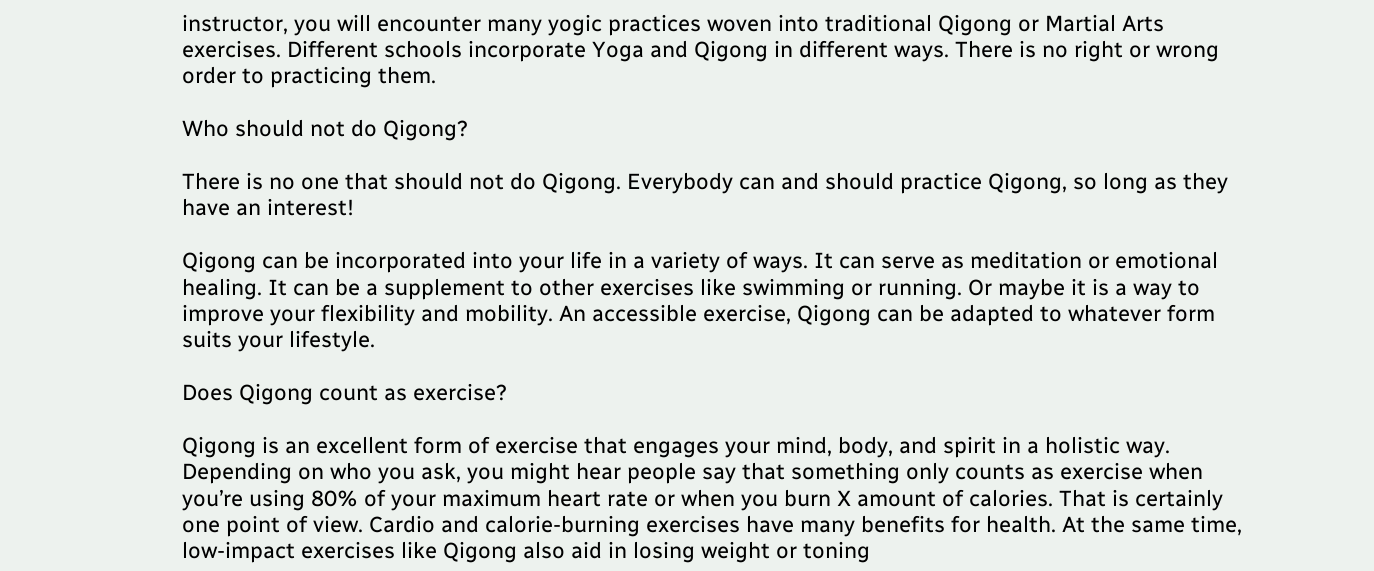instructor, you will encounter many yogic practices woven into traditional Qigong or Martial Arts exercises. Different schools incorporate Yoga and Qigong in different ways. There is no right or wrong order to practicing them.

Who should not do Qigong?

There is no one that should not do Qigong. Everybody can and should practice Qigong, so long as they have an interest!

Qigong can be incorporated into your life in a variety of ways. It can serve as meditation or emotional healing. It can be a supplement to other exercises like swimming or running. Or maybe it is a way to improve your flexibility and mobility. An accessible exercise, Qigong can be adapted to whatever form suits your lifestyle.

Does Qigong count as exercise?

Qigong is an excellent form of exercise that engages your mind, body, and spirit in a holistic way. Depending on who you ask, you might hear people say that something only counts as exercise when you’re using 80% of your maximum heart rate or when you burn X amount of calories. That is certainly one point of view. Cardio and calorie-burning exercises have many benefits for health. At the same time, low-impact exercises like Qigong also aid in losing weight or toning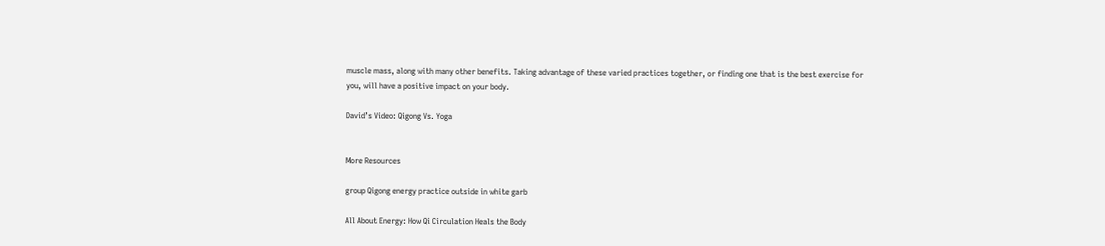muscle mass, along with many other benefits. Taking advantage of these varied practices together, or finding one that is the best exercise for you, will have a positive impact on your body.

David’s Video: Qigong Vs. Yoga


More Resources

group Qigong energy practice outside in white garb

All About Energy: How Qi Circulation Heals the Body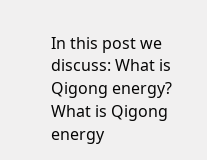In this post we discuss: What is Qigong energy? What is Qigong energy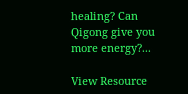healing? Can Qigong give you more energy?...

View Resource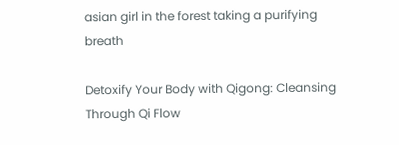asian girl in the forest taking a purifying breath

Detoxify Your Body with Qigong: Cleansing Through Qi Flow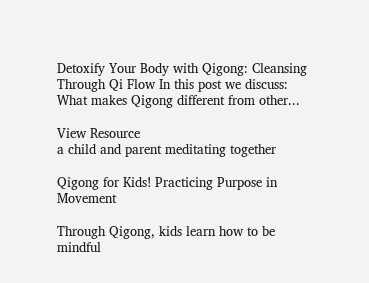Detoxify Your Body with Qigong: Cleansing Through Qi Flow In this post we discuss: What makes Qigong different from other...

View Resource
a child and parent meditating together

Qigong for Kids! Practicing Purpose in Movement

Through Qigong, kids learn how to be mindful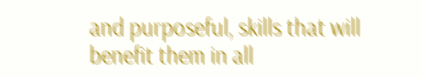and purposeful, skills that will benefit them in all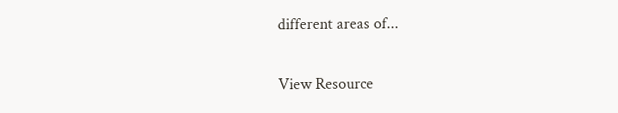different areas of...

View Resource